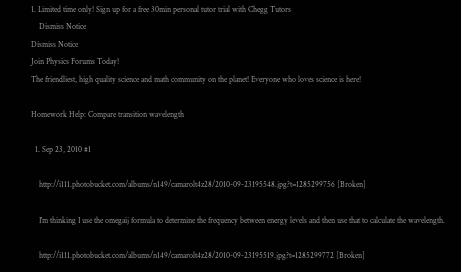1. Limited time only! Sign up for a free 30min personal tutor trial with Chegg Tutors
    Dismiss Notice
Dismiss Notice
Join Physics Forums Today!
The friendliest, high quality science and math community on the planet! Everyone who loves science is here!

Homework Help: Compare transition wavelength

  1. Sep 23, 2010 #1

    http://i111.photobucket.com/albums/n149/camarolt4z28/2010-09-23195548.jpg?t=1285299756 [Broken]

    I'm thinking I use the omegaij formula to determine the frequency between energy levels and then use that to calculate the wavelength.

    http://i111.photobucket.com/albums/n149/camarolt4z28/2010-09-23195519.jpg?t=1285299772 [Broken]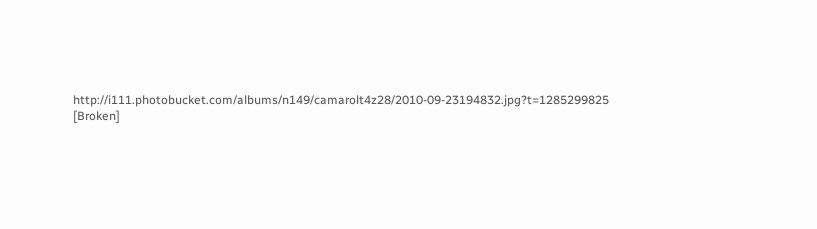http://i111.photobucket.com/albums/n149/camarolt4z28/2010-09-23194832.jpg?t=1285299825 [Broken]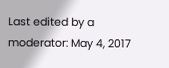Last edited by a moderator: May 4, 2017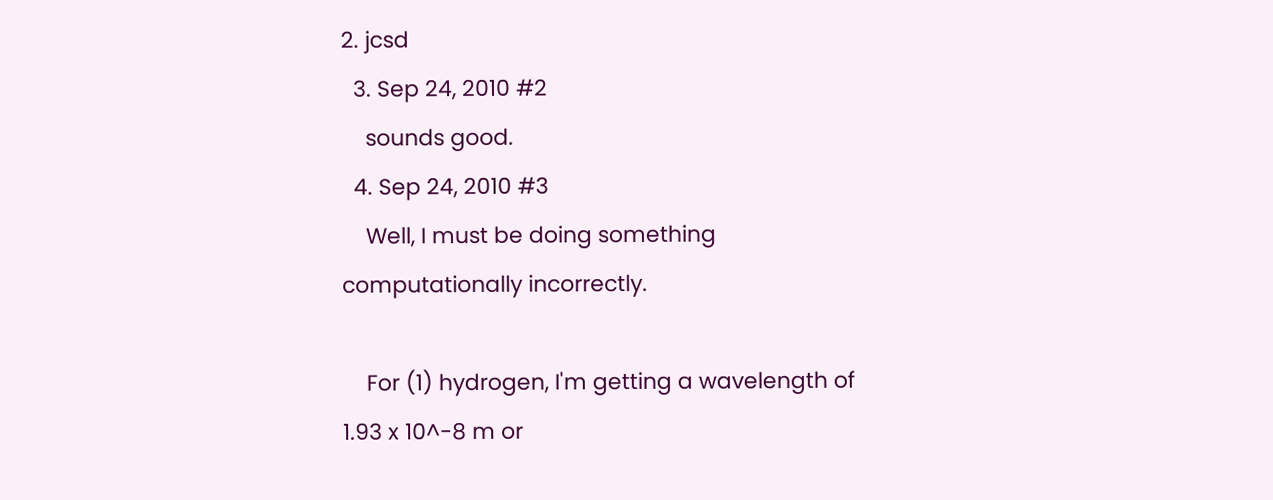2. jcsd
  3. Sep 24, 2010 #2
    sounds good.
  4. Sep 24, 2010 #3
    Well, I must be doing something computationally incorrectly.

    For (1) hydrogen, I'm getting a wavelength of 1.93 x 10^-8 m or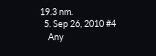19.3 nm.
  5. Sep 26, 2010 #4
    Any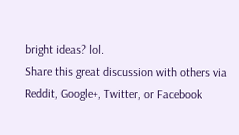bright ideas? lol.
Share this great discussion with others via Reddit, Google+, Twitter, or Facebook